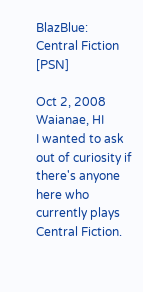BlazBlue: Central Fiction [PSN]

Oct 2, 2008
Waianae, HI
I wanted to ask out of curiosity if there's anyone here who currently plays Central Fiction.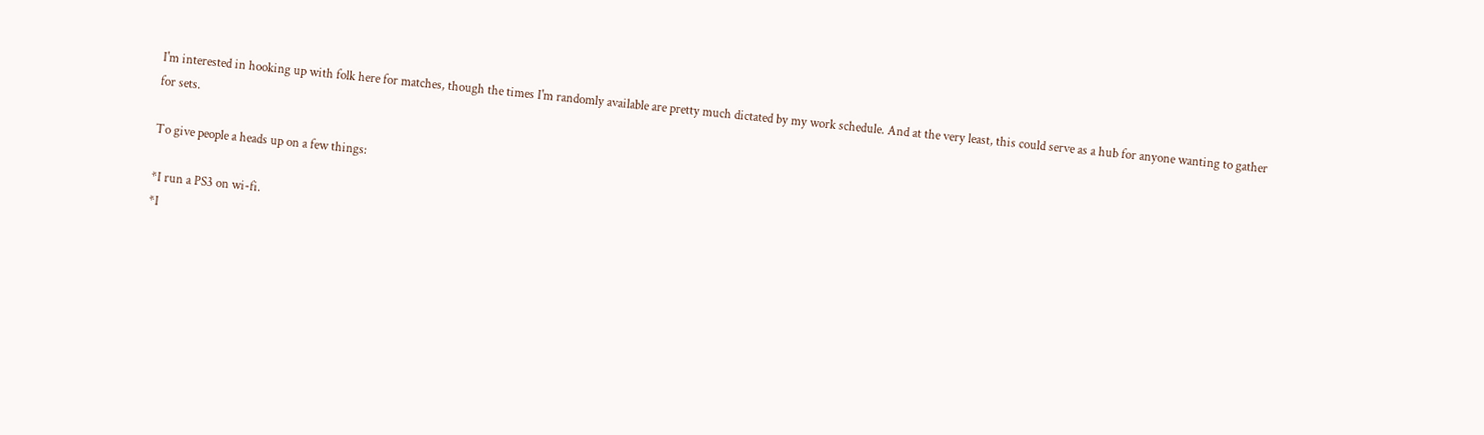I'm interested in hooking up with folk here for matches, though the times I'm randomly available are pretty much dictated by my work schedule. And at the very least, this could serve as a hub for anyone wanting to gather for sets.

To give people a heads up on a few things:

*I run a PS3 on wi-fi.
*I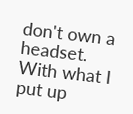don't own a headset. With what I put up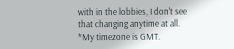with in the lobbies, I don't see that changing anytime at all.
*My timezone is GMT.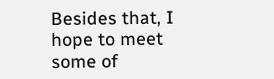Besides that, I hope to meet some of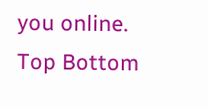you online.
Top Bottom